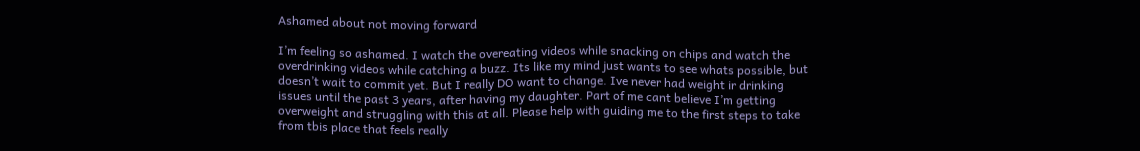Ashamed about not moving forward

I’m feeling so ashamed. I watch the overeating videos while snacking on chips and watch the overdrinking videos while catching a buzz. Its like my mind just wants to see whats possible, but doesn’t wait to commit yet. But I really DO want to change. Ive never had weight ir drinking issues until the past 3 years, after having my daughter. Part of me cant believe I’m getting overweight and struggling with this at all. Please help with guiding me to the first steps to take from tbis place that feels really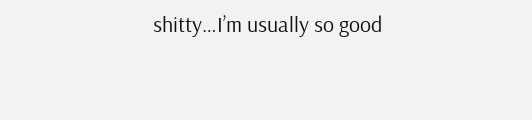shitty…I’m usually so good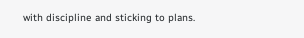with discipline and sticking to plans.